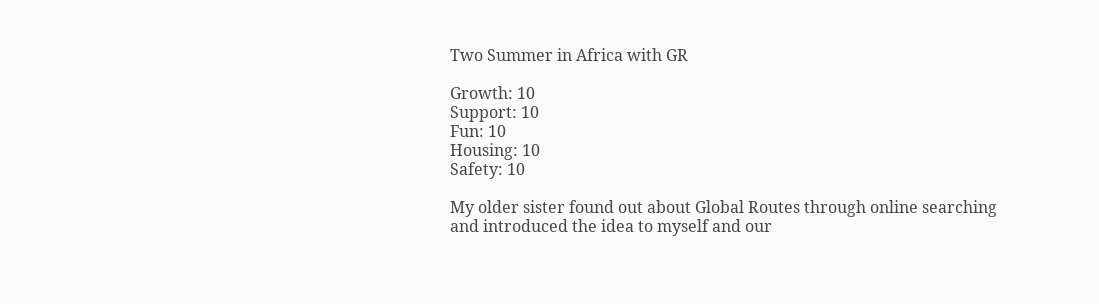Two Summer in Africa with GR

Growth: 10
Support: 10
Fun: 10
Housing: 10
Safety: 10

My older sister found out about Global Routes through online searching and introduced the idea to myself and our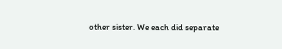other sister. We each did separate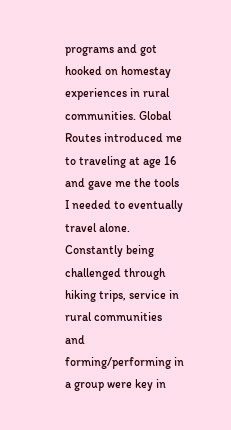programs and got hooked on homestay experiences in rural communities. Global Routes introduced me to traveling at age 16 and gave me the tools I needed to eventually travel alone. Constantly being challenged through hiking trips, service in rural communities and forming/performing in a group were key in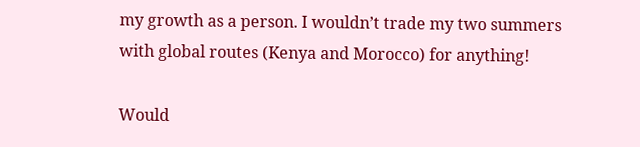my growth as a person. I wouldn’t trade my two summers with global routes (Kenya and Morocco) for anything!

Would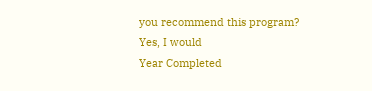you recommend this program?
Yes, I would
Year Completed